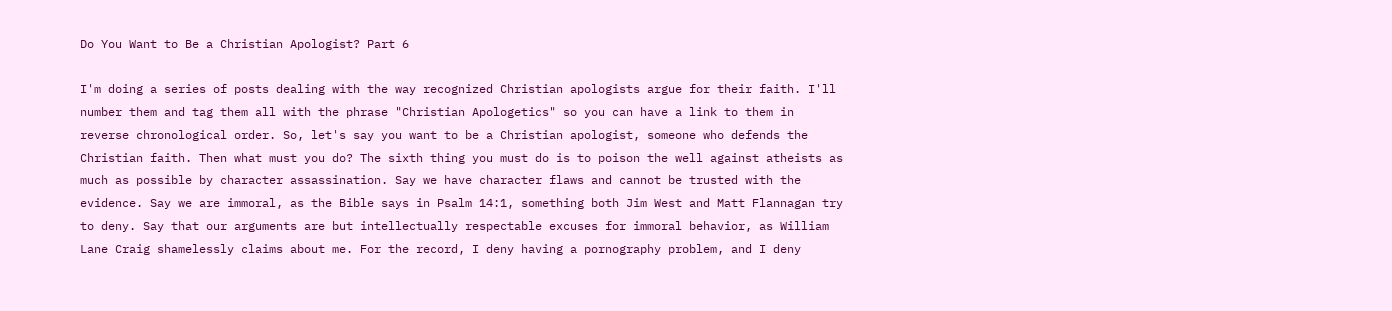Do You Want to Be a Christian Apologist? Part 6

I'm doing a series of posts dealing with the way recognized Christian apologists argue for their faith. I'll number them and tag them all with the phrase "Christian Apologetics" so you can have a link to them in reverse chronological order. So, let's say you want to be a Christian apologist, someone who defends the Christian faith. Then what must you do? The sixth thing you must do is to poison the well against atheists as much as possible by character assassination. Say we have character flaws and cannot be trusted with the evidence. Say we are immoral, as the Bible says in Psalm 14:1, something both Jim West and Matt Flannagan try to deny. Say that our arguments are but intellectually respectable excuses for immoral behavior, as William Lane Craig shamelessly claims about me. For the record, I deny having a pornography problem, and I deny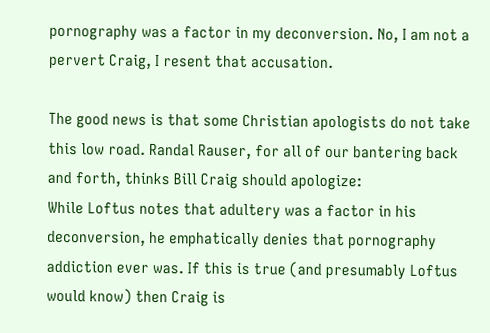pornography was a factor in my deconversion. No, I am not a pervert Craig, I resent that accusation.

The good news is that some Christian apologists do not take this low road. Randal Rauser, for all of our bantering back and forth, thinks Bill Craig should apologize:
While Loftus notes that adultery was a factor in his deconversion, he emphatically denies that pornography addiction ever was. If this is true (and presumably Loftus would know) then Craig is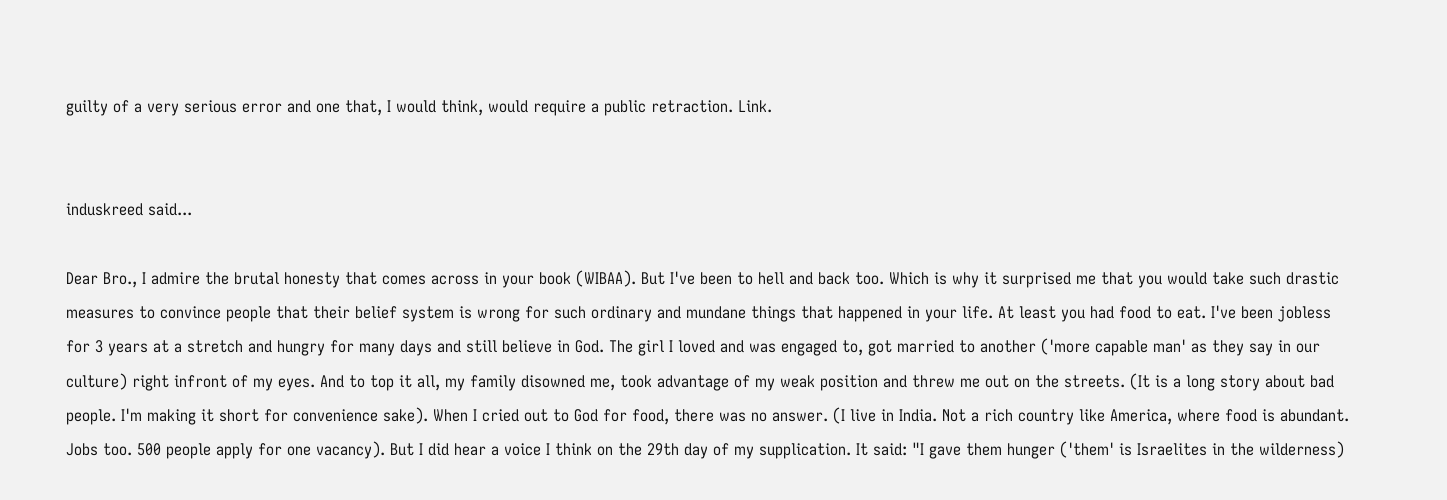guilty of a very serious error and one that, I would think, would require a public retraction. Link.


induskreed said...

Dear Bro., I admire the brutal honesty that comes across in your book (WIBAA). But I've been to hell and back too. Which is why it surprised me that you would take such drastic measures to convince people that their belief system is wrong for such ordinary and mundane things that happened in your life. At least you had food to eat. I've been jobless for 3 years at a stretch and hungry for many days and still believe in God. The girl I loved and was engaged to, got married to another ('more capable man' as they say in our culture) right infront of my eyes. And to top it all, my family disowned me, took advantage of my weak position and threw me out on the streets. (It is a long story about bad people. I'm making it short for convenience sake). When I cried out to God for food, there was no answer. (I live in India. Not a rich country like America, where food is abundant. Jobs too. 500 people apply for one vacancy). But I did hear a voice I think on the 29th day of my supplication. It said: "I gave them hunger ('them' is Israelites in the wilderness)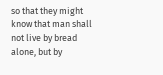so that they might know that man shall not live by bread alone, but by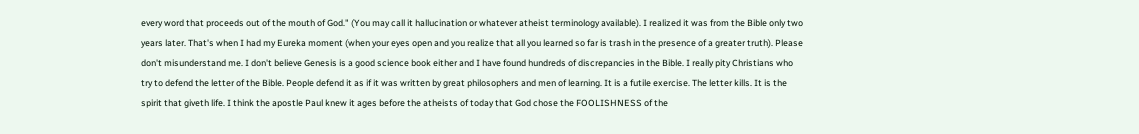every word that proceeds out of the mouth of God." (You may call it hallucination or whatever atheist terminology available). I realized it was from the Bible only two years later. That's when I had my Eureka moment (when your eyes open and you realize that all you learned so far is trash in the presence of a greater truth). Please don't misunderstand me. I don't believe Genesis is a good science book either and I have found hundreds of discrepancies in the Bible. I really pity Christians who try to defend the letter of the Bible. People defend it as if it was written by great philosophers and men of learning. It is a futile exercise. The letter kills. It is the spirit that giveth life. I think the apostle Paul knew it ages before the atheists of today that God chose the FOOLISHNESS of the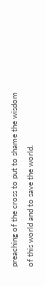preaching of the cross to put to shame the wisdom of this world and to save the world.